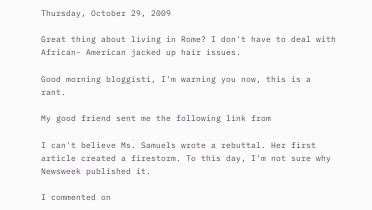Thursday, October 29, 2009

Great thing about living in Rome? I don't have to deal with African- American jacked up hair issues.

Good morning bloggisti, I'm warning you now, this is a rant.

My good friend sent me the following link from

I can't believe Ms. Samuels wrote a rebuttal. Her first article created a firestorm. To this day, I'm not sure why Newsweek published it.

I commented on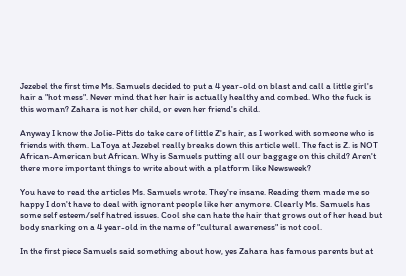Jezebel the first time Ms. Samuels decided to put a 4 year-old on blast and call a little girl's hair a "hot mess". Never mind that her hair is actually healthy and combed. Who the fuck is this woman? Zahara is not her child, or even her friend's child.

Anyway I know the Jolie-Pitts do take care of little Z's hair, as I worked with someone who is friends with them. LaToya at Jezebel really breaks down this article well. The fact is Z. is NOT African-American but African. Why is Samuels putting all our baggage on this child? Aren't there more important things to write about with a platform like Newsweek?

You have to read the articles Ms. Samuels wrote. They're insane. Reading them made me so happy I don't have to deal with ignorant people like her anymore. Clearly Ms. Samuels has some self esteem/self hatred issues. Cool she can hate the hair that grows out of her head but body snarking on a 4 year-old in the name of "cultural awareness" is not cool.

In the first piece Samuels said something about how, yes Zahara has famous parents but at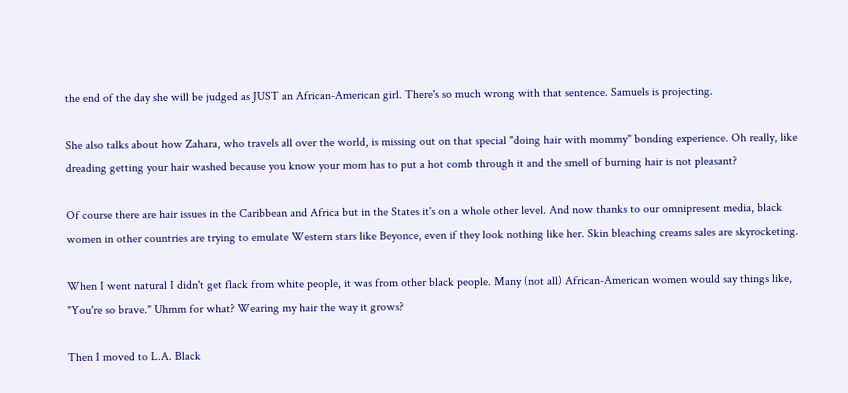the end of the day she will be judged as JUST an African-American girl. There's so much wrong with that sentence. Samuels is projecting.

She also talks about how Zahara, who travels all over the world, is missing out on that special "doing hair with mommy" bonding experience. Oh really, like dreading getting your hair washed because you know your mom has to put a hot comb through it and the smell of burning hair is not pleasant?

Of course there are hair issues in the Caribbean and Africa but in the States it's on a whole other level. And now thanks to our omnipresent media, black women in other countries are trying to emulate Western stars like Beyonce, even if they look nothing like her. Skin bleaching creams sales are skyrocketing.

When I went natural I didn't get flack from white people, it was from other black people. Many (not all) African-American women would say things like, "You're so brave." Uhmm for what? Wearing my hair the way it grows?

Then I moved to L.A. Black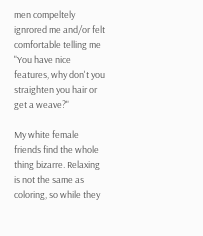men compeltely ignrored me and/or felt comfortable telling me "You have nice features, why don't you straighten you hair or get a weave?"

My white female friends find the whole thing bizarre. Relaxing is not the same as coloring, so while they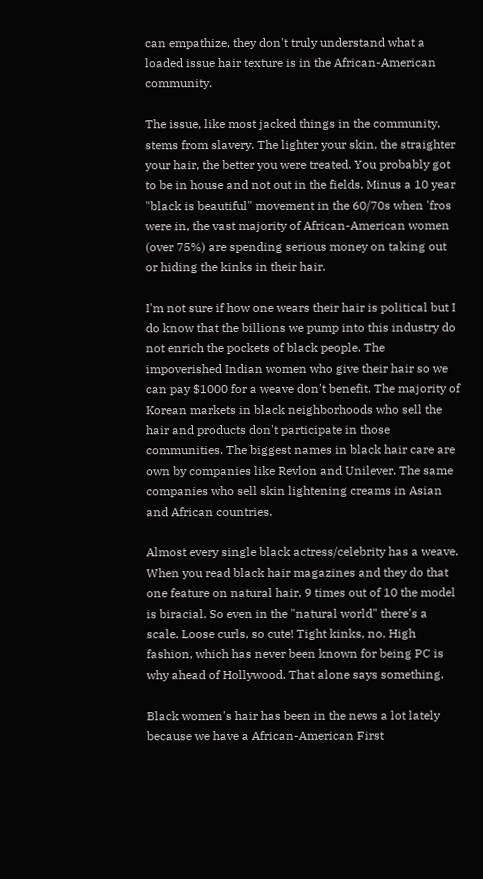can empathize, they don't truly understand what a loaded issue hair texture is in the African-American community.

The issue, like most jacked things in the community, stems from slavery. The lighter your skin, the straighter your hair, the better you were treated. You probably got to be in house and not out in the fields. Minus a 10 year "black is beautiful" movement in the 60/70s when 'fros were in, the vast majority of African-American women (over 75%) are spending serious money on taking out or hiding the kinks in their hair.

I'm not sure if how one wears their hair is political but I do know that the billions we pump into this industry do not enrich the pockets of black people. The impoverished Indian women who give their hair so we can pay $1000 for a weave don't benefit. The majority of Korean markets in black neighborhoods who sell the hair and products don't participate in those communities. The biggest names in black hair care are own by companies like Revlon and Unilever. The same companies who sell skin lightening creams in Asian and African countries.

Almost every single black actress/celebrity has a weave. When you read black hair magazines and they do that one feature on natural hair, 9 times out of 10 the model is biracial. So even in the "natural world" there's a scale. Loose curls, so cute! Tight kinks, no. High fashion, which has never been known for being PC is why ahead of Hollywood. That alone says something.

Black women's hair has been in the news a lot lately because we have a African-American First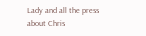Lady and all the press about Chris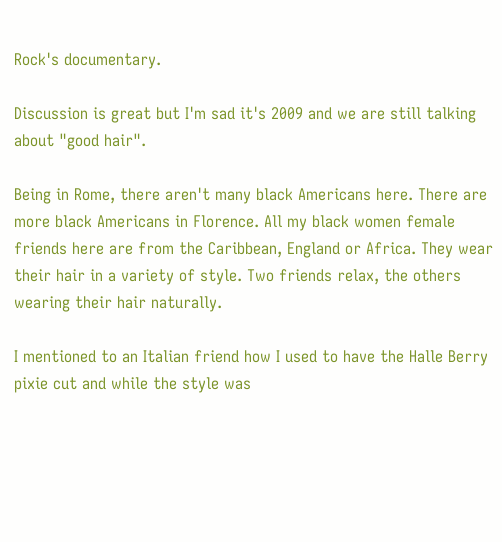Rock's documentary.

Discussion is great but I'm sad it's 2009 and we are still talking about "good hair".

Being in Rome, there aren't many black Americans here. There are more black Americans in Florence. All my black women female friends here are from the Caribbean, England or Africa. They wear their hair in a variety of style. Two friends relax, the others wearing their hair naturally.

I mentioned to an Italian friend how I used to have the Halle Berry pixie cut and while the style was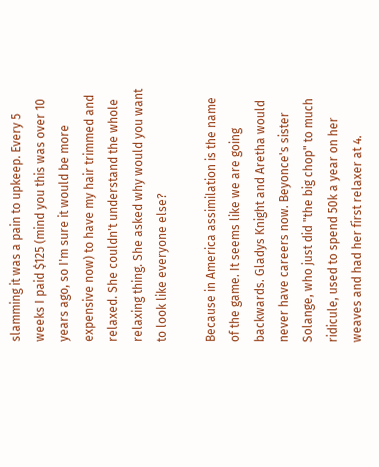slamming it was a pain to upkeep. Every 5 weeks I paid $125 (mind you this was over 10 years ago, so I'm sure it would be more expensive now) to have my hair trimmed and relaxed. She couldn't understand the whole relaxing thing. She asked why would you want to look like everyone else?

Because in America assimilation is the name of the game. It seems like we are going backwards. Gladys Knight and Aretha would never have careers now. Beyonce's sister Solange, who just did "the big chop" to much ridicule, used to spend 50k a year on her weaves and had her first relaxer at 4.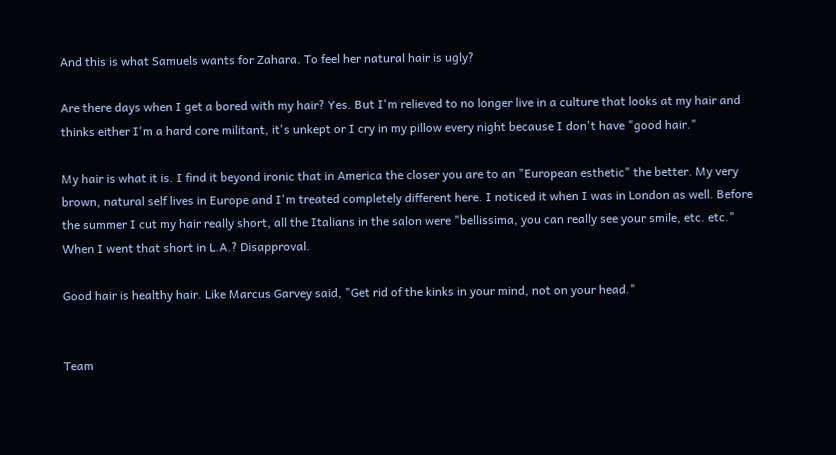And this is what Samuels wants for Zahara. To feel her natural hair is ugly?

Are there days when I get a bored with my hair? Yes. But I'm relieved to no longer live in a culture that looks at my hair and thinks either I'm a hard core militant, it's unkept or I cry in my pillow every night because I don't have "good hair."

My hair is what it is. I find it beyond ironic that in America the closer you are to an "European esthetic" the better. My very brown, natural self lives in Europe and I'm treated completely different here. I noticed it when I was in London as well. Before the summer I cut my hair really short, all the Italians in the salon were "bellissima, you can really see your smile, etc. etc." When I went that short in L.A.? Disapproval.

Good hair is healthy hair. Like Marcus Garvey said, "Get rid of the kinks in your mind, not on your head."


Team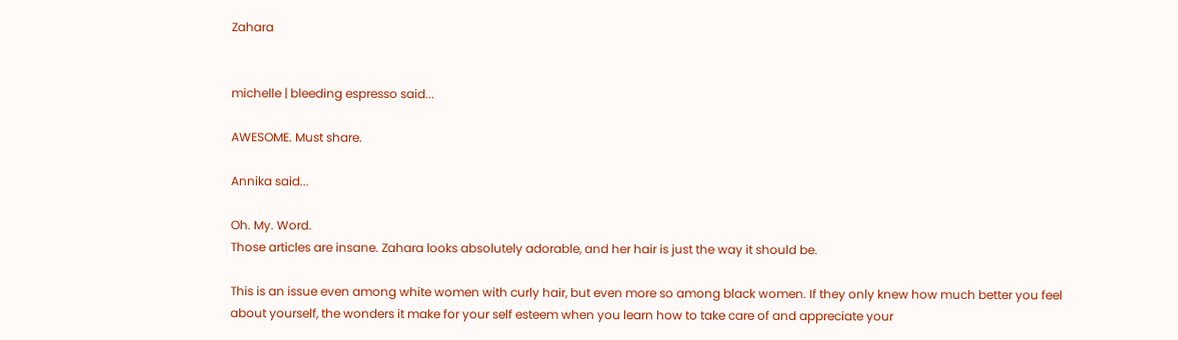Zahara


michelle | bleeding espresso said...

AWESOME. Must share.

Annika said...

Oh. My. Word.
Those articles are insane. Zahara looks absolutely adorable, and her hair is just the way it should be.

This is an issue even among white women with curly hair, but even more so among black women. If they only knew how much better you feel about yourself, the wonders it make for your self esteem when you learn how to take care of and appreciate your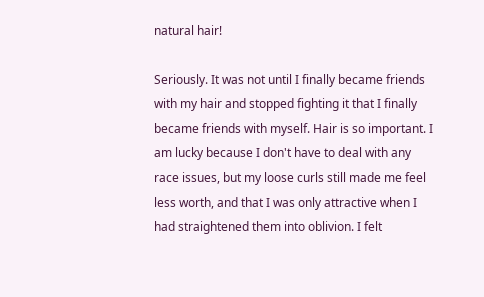natural hair!

Seriously. It was not until I finally became friends with my hair and stopped fighting it that I finally became friends with myself. Hair is so important. I am lucky because I don't have to deal with any race issues, but my loose curls still made me feel less worth, and that I was only attractive when I had straightened them into oblivion. I felt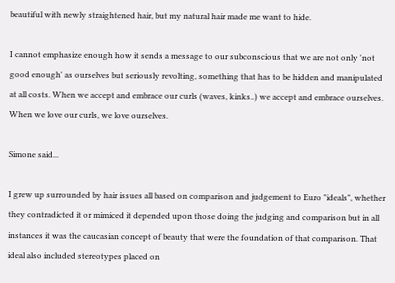beautiful with newly straightened hair, but my natural hair made me want to hide.

I cannot emphasize enough how it sends a message to our subconscious that we are not only 'not good enough' as ourselves but seriously revolting, something that has to be hidden and manipulated at all costs. When we accept and embrace our curls (waves, kinks..) we accept and embrace ourselves. When we love our curls, we love ourselves.

Simone said...

I grew up surrounded by hair issues all based on comparison and judgement to Euro "ideals", whether they contradicted it or mimiced it depended upon those doing the judging and comparison but in all instances it was the caucasian concept of beauty that were the foundation of that comparison. That ideal also included stereotypes placed on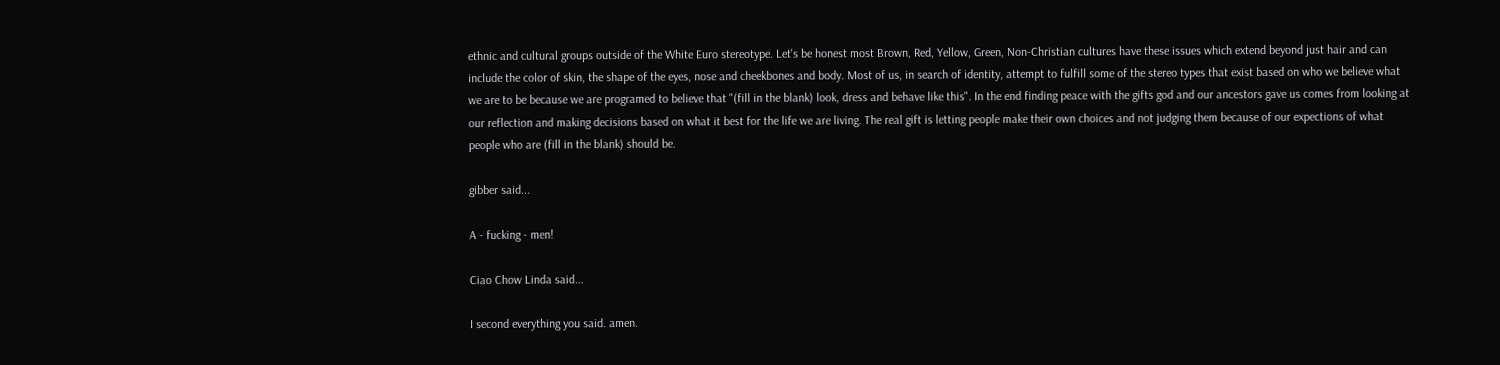ethnic and cultural groups outside of the White Euro stereotype. Let's be honest most Brown, Red, Yellow, Green, Non-Christian cultures have these issues which extend beyond just hair and can include the color of skin, the shape of the eyes, nose and cheekbones and body. Most of us, in search of identity, attempt to fulfill some of the stereo types that exist based on who we believe what we are to be because we are programed to believe that "(fill in the blank) look, dress and behave like this". In the end finding peace with the gifts god and our ancestors gave us comes from looking at our reflection and making decisions based on what it best for the life we are living. The real gift is letting people make their own choices and not judging them because of our expections of what people who are (fill in the blank) should be.

gibber said...

A - fucking - men!

Ciao Chow Linda said...

I second everything you said. amen.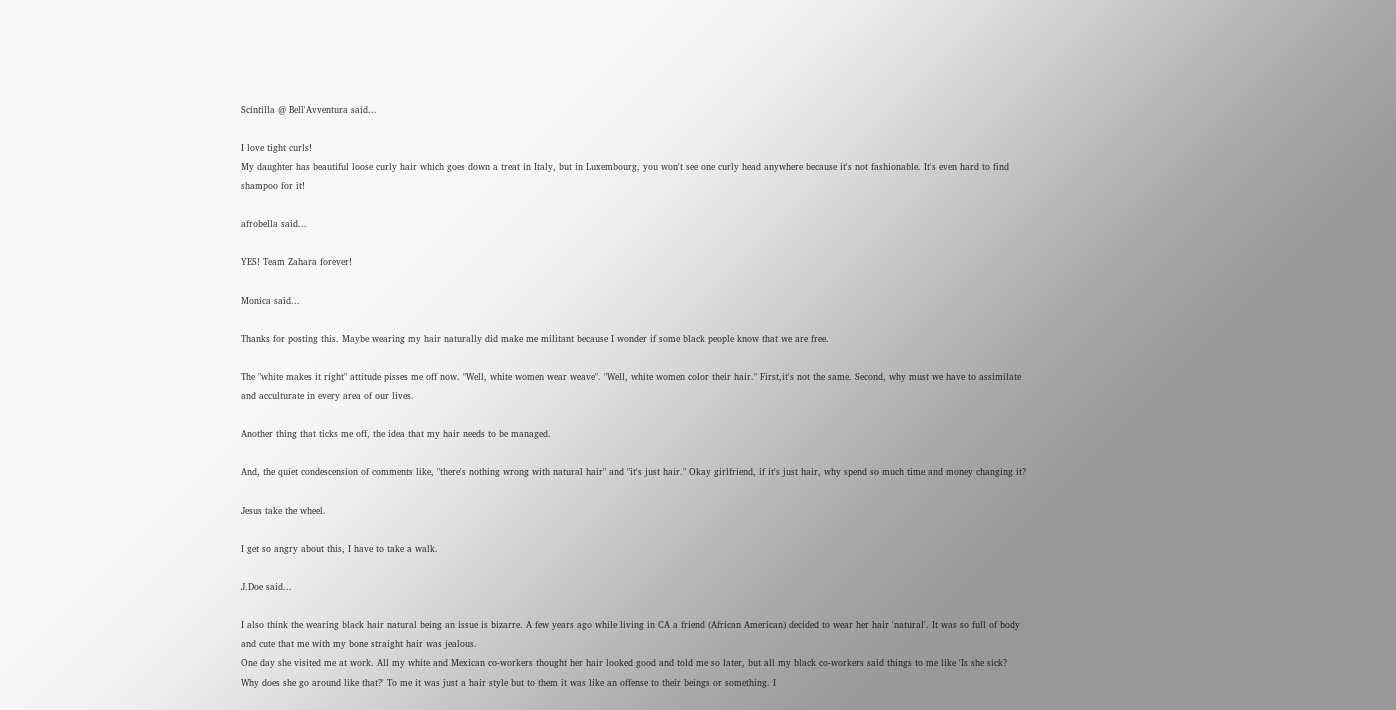Scintilla @ Bell'Avventura said...

I love tight curls!
My daughter has beautiful loose curly hair which goes down a treat in Italy, but in Luxembourg, you won't see one curly head anywhere because it's not fashionable. It's even hard to find shampoo for it!

afrobella said...

YES! Team Zahara forever!

Monica said...

Thanks for posting this. Maybe wearing my hair naturally did make me militant because I wonder if some black people know that we are free.

The "white makes it right" attitude pisses me off now. "Well, white women wear weave". "Well, white women color their hair." First,it's not the same. Second, why must we have to assimilate and acculturate in every area of our lives.

Another thing that ticks me off, the idea that my hair needs to be managed.

And, the quiet condescension of comments like, "there's nothing wrong with natural hair" and "it's just hair." Okay girlfriend, if it's just hair, why spend so much time and money changing it?

Jesus take the wheel.

I get so angry about this, I have to take a walk.

J.Doe said...

I also think the wearing black hair natural being an issue is bizarre. A few years ago while living in CA a friend (African American) decided to wear her hair 'natural'. It was so full of body and cute that me with my bone straight hair was jealous.
One day she visited me at work. All my white and Mexican co-workers thought her hair looked good and told me so later, but all my black co-workers said things to me like 'Is she sick? Why does she go around like that?' To me it was just a hair style but to them it was like an offense to their beings or something. I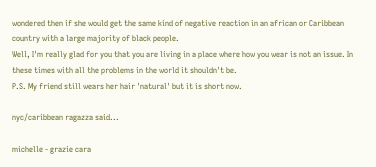wondered then if she would get the same kind of negative reaction in an african or Caribbean country with a large majority of black people.
Well, I'm really glad for you that you are living in a place where how you wear is not an issue. In these times with all the problems in the world it shouldn't be.
P.S. My friend still wears her hair 'natural' but it is short now.

nyc/caribbean ragazza said...

michelle - grazie cara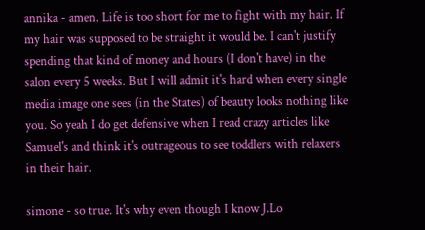annika - amen. Life is too short for me to fight with my hair. If my hair was supposed to be straight it would be. I can't justify spending that kind of money and hours (I don't have) in the salon every 5 weeks. But I will admit it's hard when every single media image one sees (in the States) of beauty looks nothing like you. So yeah I do get defensive when I read crazy articles like Samuel's and think it's outrageous to see toddlers with relaxers in their hair.

simone - so true. It's why even though I know J.Lo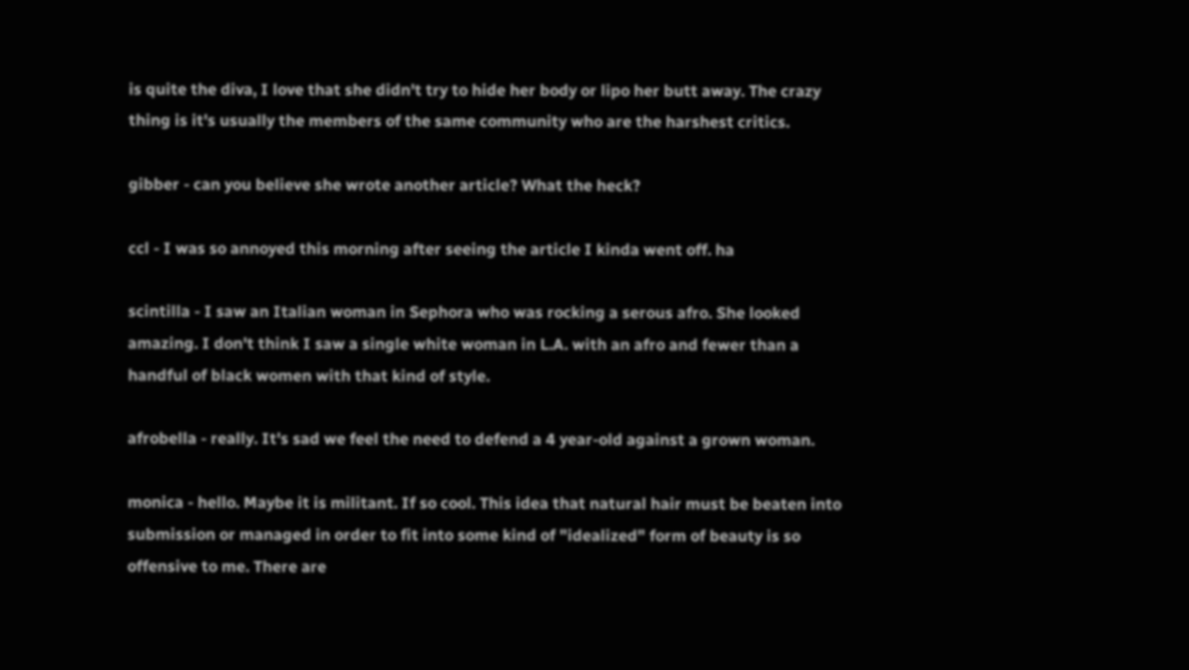is quite the diva, I love that she didn't try to hide her body or lipo her butt away. The crazy thing is it's usually the members of the same community who are the harshest critics.

gibber - can you believe she wrote another article? What the heck?

ccl - I was so annoyed this morning after seeing the article I kinda went off. ha

scintilla - I saw an Italian woman in Sephora who was rocking a serous afro. She looked amazing. I don't think I saw a single white woman in L.A. with an afro and fewer than a handful of black women with that kind of style.

afrobella - really. It's sad we feel the need to defend a 4 year-old against a grown woman.

monica - hello. Maybe it is militant. If so cool. This idea that natural hair must be beaten into submission or managed in order to fit into some kind of "idealized" form of beauty is so offensive to me. There are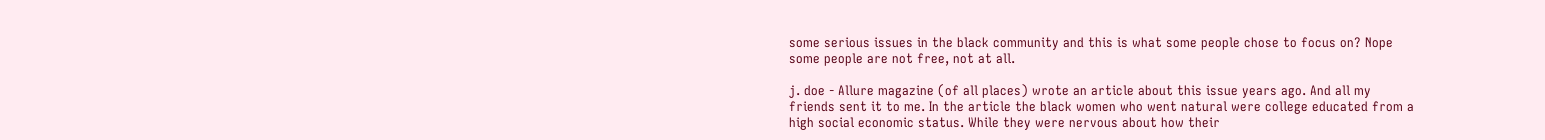some serious issues in the black community and this is what some people chose to focus on? Nope some people are not free, not at all.

j. doe - Allure magazine (of all places) wrote an article about this issue years ago. And all my friends sent it to me. In the article the black women who went natural were college educated from a high social economic status. While they were nervous about how their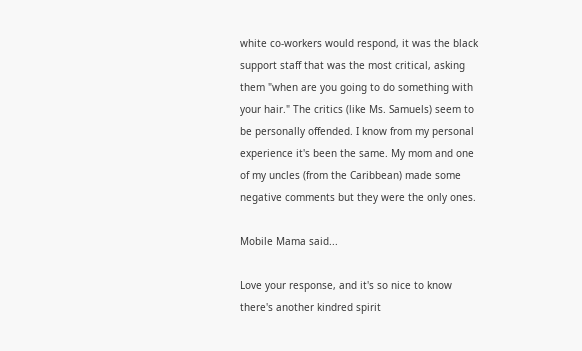white co-workers would respond, it was the black support staff that was the most critical, asking them "when are you going to do something with your hair." The critics (like Ms. Samuels) seem to be personally offended. I know from my personal experience it's been the same. My mom and one of my uncles (from the Caribbean) made some negative comments but they were the only ones.

Mobile Mama said...

Love your response, and it's so nice to know there's another kindred spirit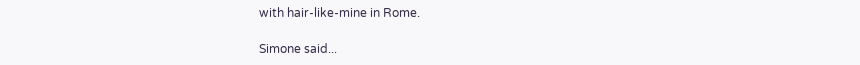with hair-like-mine in Rome.

Simone said...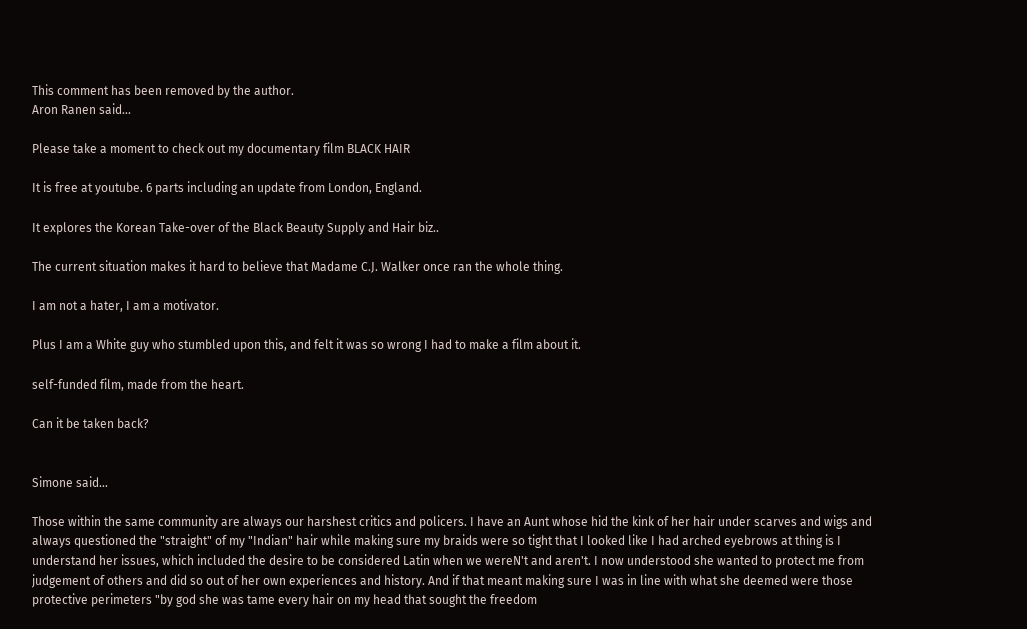This comment has been removed by the author.
Aron Ranen said...

Please take a moment to check out my documentary film BLACK HAIR

It is free at youtube. 6 parts including an update from London, England.

It explores the Korean Take-over of the Black Beauty Supply and Hair biz..

The current situation makes it hard to believe that Madame C.J. Walker once ran the whole thing.

I am not a hater, I am a motivator.

Plus I am a White guy who stumbled upon this, and felt it was so wrong I had to make a film about it.

self-funded film, made from the heart.

Can it be taken back?


Simone said...

Those within the same community are always our harshest critics and policers. I have an Aunt whose hid the kink of her hair under scarves and wigs and always questioned the "straight" of my "Indian" hair while making sure my braids were so tight that I looked like I had arched eyebrows at thing is I understand her issues, which included the desire to be considered Latin when we wereN't and aren't. I now understood she wanted to protect me from judgement of others and did so out of her own experiences and history. And if that meant making sure I was in line with what she deemed were those protective perimeters "by god she was tame every hair on my head that sought the freedom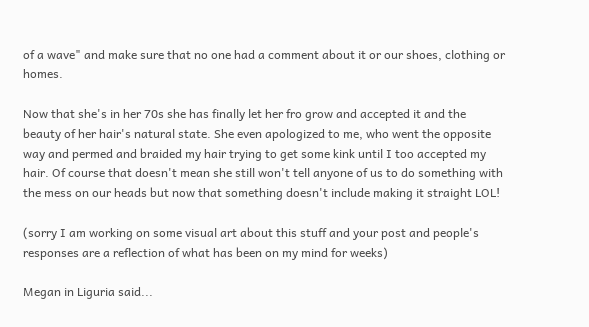of a wave" and make sure that no one had a comment about it or our shoes, clothing or homes.

Now that she's in her 70s she has finally let her fro grow and accepted it and the beauty of her hair's natural state. She even apologized to me, who went the opposite way and permed and braided my hair trying to get some kink until I too accepted my hair. Of course that doesn't mean she still won't tell anyone of us to do something with the mess on our heads but now that something doesn't include making it straight LOL!

(sorry I am working on some visual art about this stuff and your post and people's responses are a reflection of what has been on my mind for weeks)

Megan in Liguria said...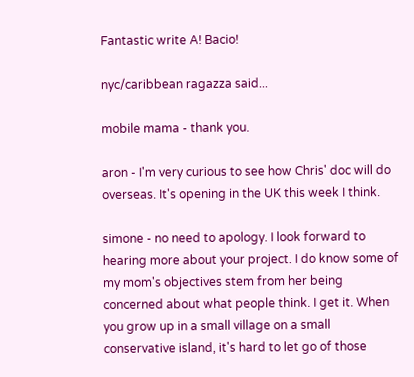Fantastic write A! Bacio!

nyc/caribbean ragazza said...

mobile mama - thank you.

aron - I'm very curious to see how Chris' doc will do overseas. It's opening in the UK this week I think.

simone - no need to apology. I look forward to hearing more about your project. I do know some of my mom's objectives stem from her being concerned about what people think. I get it. When you grow up in a small village on a small conservative island, it's hard to let go of those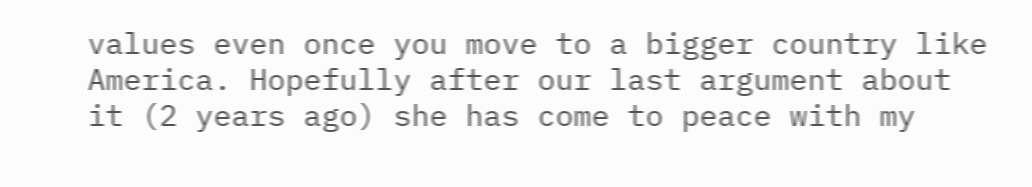values even once you move to a bigger country like America. Hopefully after our last argument about it (2 years ago) she has come to peace with my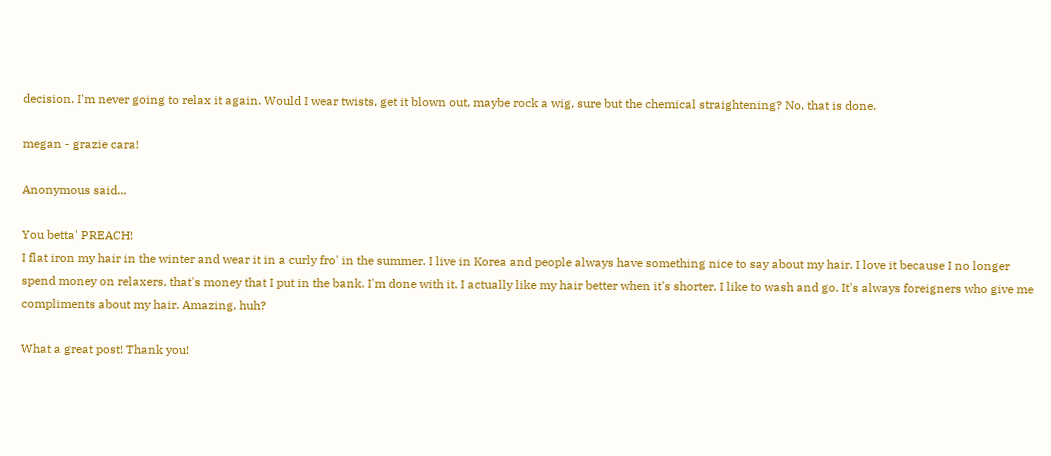decision. I'm never going to relax it again. Would I wear twists, get it blown out, maybe rock a wig, sure but the chemical straightening? No, that is done.

megan - grazie cara!

Anonymous said...

You betta' PREACH!
I flat iron my hair in the winter and wear it in a curly fro' in the summer. I live in Korea and people always have something nice to say about my hair. I love it because I no longer spend money on relaxers, that's money that I put in the bank. I'm done with it. I actually like my hair better when it's shorter. I like to wash and go. It's always foreigners who give me compliments about my hair. Amazing, huh?

What a great post! Thank you!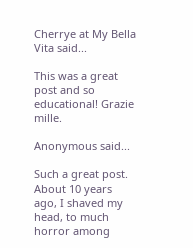Cherrye at My Bella Vita said...

This was a great post and so educational! Grazie mille.

Anonymous said...

Such a great post. About 10 years ago, I shaved my head, to much horror among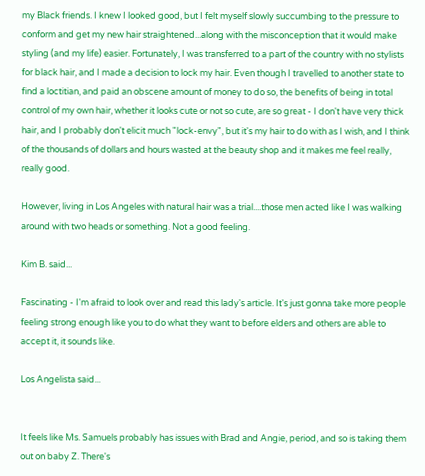my Black friends. I knew I looked good, but I felt myself slowly succumbing to the pressure to conform and get my new hair straightened...along with the misconception that it would make styling (and my life) easier. Fortunately, I was transferred to a part of the country with no stylists for black hair, and I made a decision to lock my hair. Even though I travelled to another state to find a loctitian, and paid an obscene amount of money to do so, the benefits of being in total control of my own hair, whether it looks cute or not so cute, are so great - I don't have very thick hair, and I probably don't elicit much "lock-envy", but it's my hair to do with as I wish, and I think of the thousands of dollars and hours wasted at the beauty shop and it makes me feel really, really good.

However, living in Los Angeles with natural hair was a trial....those men acted like I was walking around with two heads or something. Not a good feeling.

Kim B. said...

Fascinating - I'm afraid to look over and read this lady's article. It's just gonna take more people feeling strong enough like you to do what they want to before elders and others are able to accept it, it sounds like.

Los Angelista said...


It feels like Ms. Samuels probably has issues with Brad and Angie, period, and so is taking them out on baby Z. There's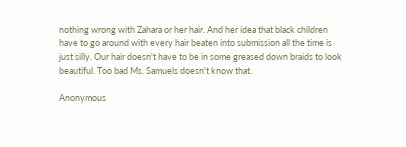nothing wrong with Zahara or her hair. And her idea that black children have to go around with every hair beaten into submission all the time is just silly. Our hair doesn't have to be in some greased down braids to look beautiful. Too bad Ms. Samuels doesn't know that.

Anonymous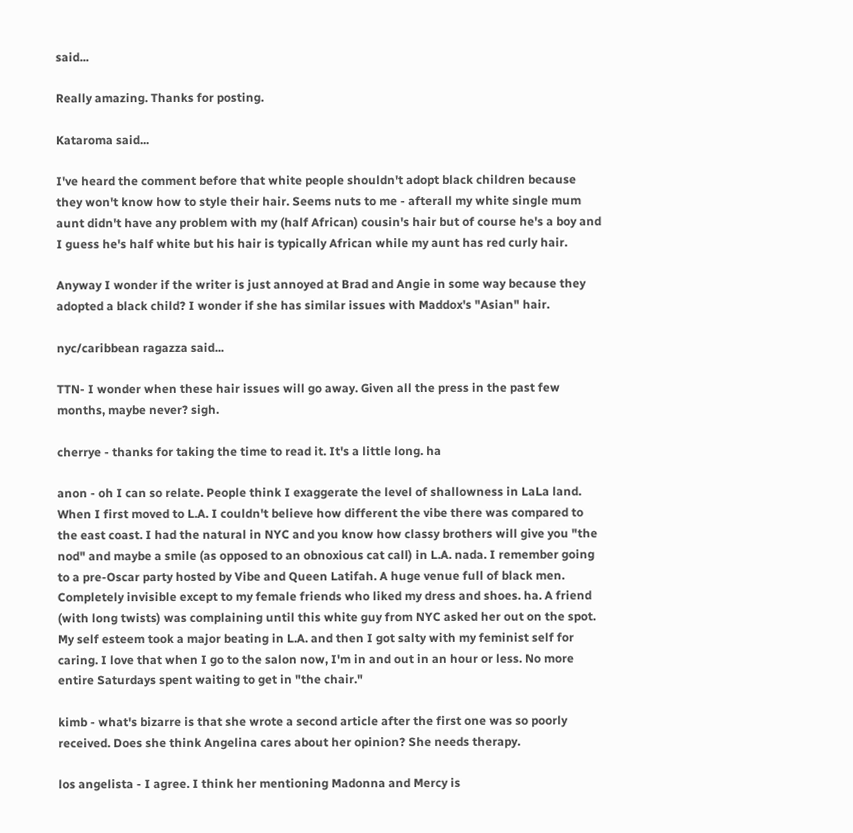said...

Really amazing. Thanks for posting.

Kataroma said...

I've heard the comment before that white people shouldn't adopt black children because they won't know how to style their hair. Seems nuts to me - afterall my white single mum aunt didn't have any problem with my (half African) cousin's hair but of course he's a boy and I guess he's half white but his hair is typically African while my aunt has red curly hair.

Anyway I wonder if the writer is just annoyed at Brad and Angie in some way because they adopted a black child? I wonder if she has similar issues with Maddox's "Asian" hair.

nyc/caribbean ragazza said...

TTN- I wonder when these hair issues will go away. Given all the press in the past few months, maybe never? sigh.

cherrye - thanks for taking the time to read it. It's a little long. ha

anon - oh I can so relate. People think I exaggerate the level of shallowness in LaLa land. When I first moved to L.A. I couldn't believe how different the vibe there was compared to the east coast. I had the natural in NYC and you know how classy brothers will give you "the nod" and maybe a smile (as opposed to an obnoxious cat call) in L.A. nada. I remember going to a pre-Oscar party hosted by Vibe and Queen Latifah. A huge venue full of black men. Completely invisible except to my female friends who liked my dress and shoes. ha. A friend (with long twists) was complaining until this white guy from NYC asked her out on the spot. My self esteem took a major beating in L.A. and then I got salty with my feminist self for caring. I love that when I go to the salon now, I'm in and out in an hour or less. No more entire Saturdays spent waiting to get in "the chair."

kimb - what's bizarre is that she wrote a second article after the first one was so poorly received. Does she think Angelina cares about her opinion? She needs therapy.

los angelista - I agree. I think her mentioning Madonna and Mercy is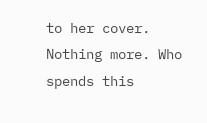to her cover. Nothing more. Who spends this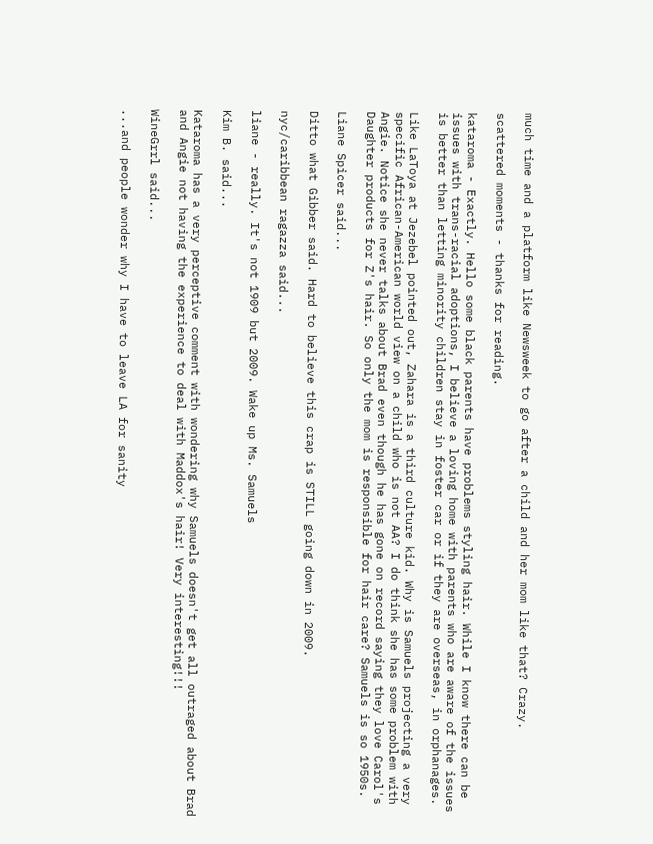much time and a platform like Newsweek to go after a child and her mom like that? Crazy.

scattered moments - thanks for reading.

kataroma - Exactly. Hello some black parents have problems styling hair. While I know there can be issues with trans-racial adoptions, I believe a loving home with parents who are aware of the issues is better than letting minority children stay in foster car or if they are overseas, in orphanages.

Like LaToya at Jezebel pointed out, Zahara is a third culture kid. Why is Samuels projecting a very specific African-American world view on a child who is not AA? I do think she has some problem with Angie. Notice she never talks about Brad even though he has gone on record saying they love Carol's Daughter products for Z's hair. So only the mom is responsible for hair care? Samuels is so 1950s.

Liane Spicer said...

Ditto what Gibber said. Hard to believe this crap is STILL going down in 2009.

nyc/caribbean ragazza said...

liane - really. It's not 1909 but 2009. Wake up Ms. Samuels

Kim B. said...

Kataroma has a very perceptive comment with wondering why Samuels doesn't get all outraged about Brad and Angie not having the experience to deal with Maddox's hair! Very interesting!!!

WineGrrl said...

...and people wonder why I have to leave LA for sanity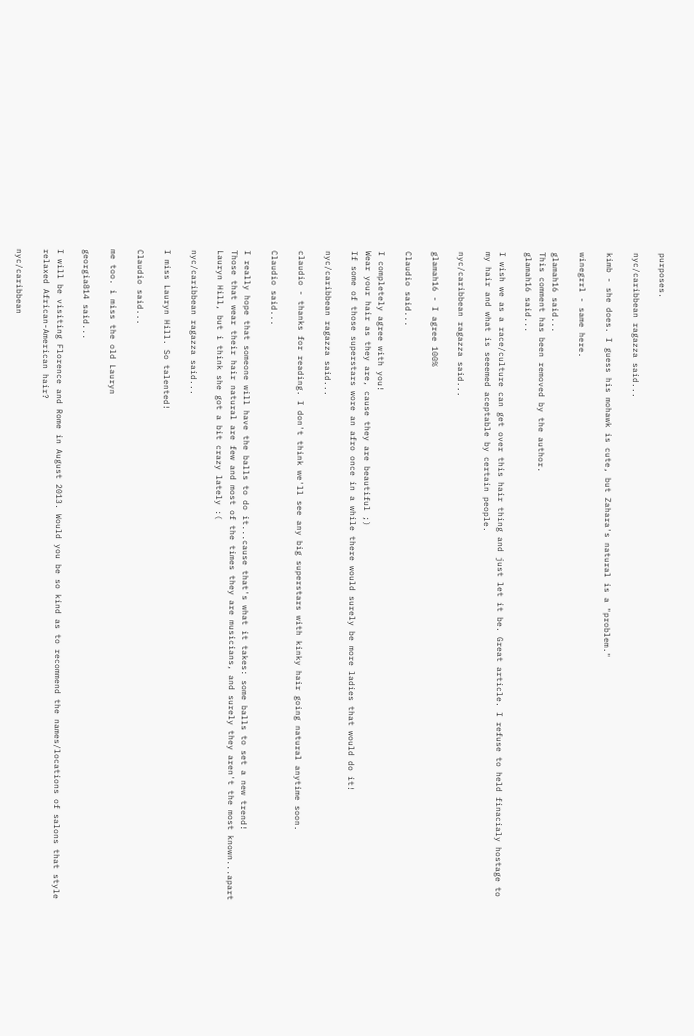purposes.

nyc/caribbean ragazza said...

kimb - she does. I guess his mohawk is cute, but Zahara's natural is a "problem."

winegrrl - same here.

glamah16 said...
This comment has been removed by the author.
glamah16 said...

I wish we as a race/culture can get over this hair thing and just let it be. Great article. I refuse to held finacialy hostage to my hair and what is seeemed aceptable by certain people.

nyc/caribbean ragazza said...

glamah16 - I agree 100%

Claudio said...

I completely agree with you!
Wear your hair as they are, cause they are beautiful ;)
If some of those superstars wore an afro once in a while there would surely be more ladies that would do it!

nyc/caribbean ragazza said...

claudio - thanks for reading. I don't think we'll see any big superstars with kinky hair going natural anytime soon.

Claudio said...

I really hope that someone will have the balls to do it...cause that's what it takes: some balls to set a new trend!
Those that wear their hair natural are few and most of the times they are musicians, and surely they aren't the most known...apart Lauryn Hill, but i think she got a bit crazy lately :(

nyc/caribbean ragazza said...

I miss Lauryn Hill. So talented!

Claudio said...

me too. i miss the old Lauryn

georgia814 said...

I will be visiting Florence and Rome in August 2013. Would you be so kind as to recommend the names/locations of salons that style relaxed African-American hair?

nyc/caribbean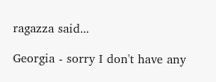ragazza said...

Georgia - sorry I don't have any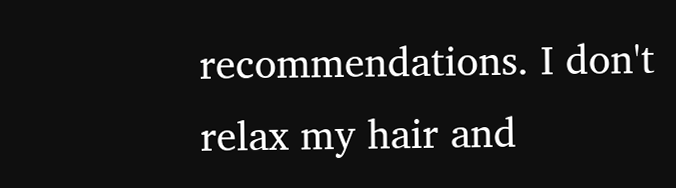recommendations. I don't relax my hair and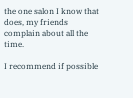the one salon I know that does, my friends complain about all the time.

I recommend if possible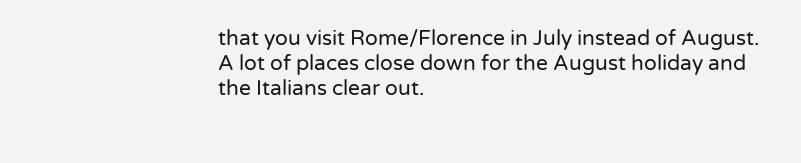that you visit Rome/Florence in July instead of August. A lot of places close down for the August holiday and the Italians clear out.